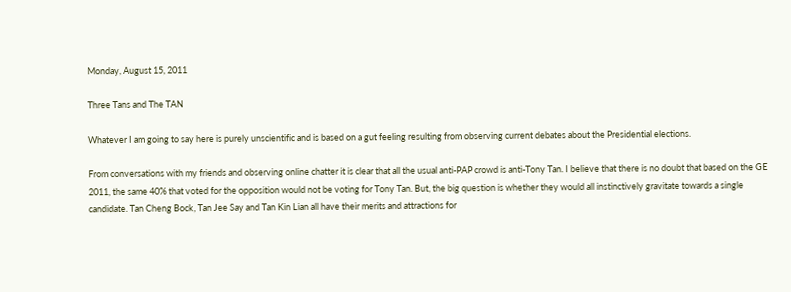Monday, August 15, 2011

Three Tans and The TAN

Whatever I am going to say here is purely unscientific and is based on a gut feeling resulting from observing current debates about the Presidential elections.

From conversations with my friends and observing online chatter it is clear that all the usual anti-PAP crowd is anti-Tony Tan. I believe that there is no doubt that based on the GE 2011, the same 40% that voted for the opposition would not be voting for Tony Tan. But, the big question is whether they would all instinctively gravitate towards a single candidate. Tan Cheng Bock, Tan Jee Say and Tan Kin Lian all have their merits and attractions for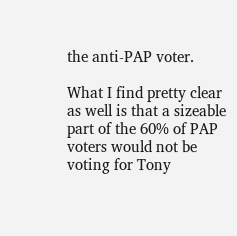the anti-PAP voter.

What I find pretty clear as well is that a sizeable part of the 60% of PAP voters would not be voting for Tony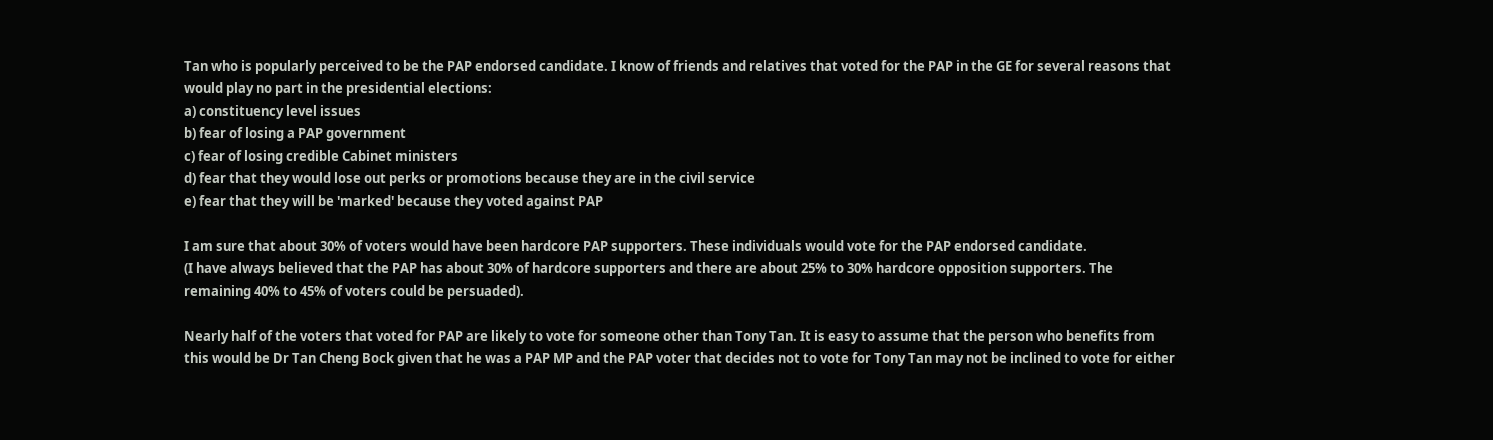Tan who is popularly perceived to be the PAP endorsed candidate. I know of friends and relatives that voted for the PAP in the GE for several reasons that would play no part in the presidential elections:
a) constituency level issues
b) fear of losing a PAP government
c) fear of losing credible Cabinet ministers
d) fear that they would lose out perks or promotions because they are in the civil service
e) fear that they will be 'marked' because they voted against PAP

I am sure that about 30% of voters would have been hardcore PAP supporters. These individuals would vote for the PAP endorsed candidate.
(I have always believed that the PAP has about 30% of hardcore supporters and there are about 25% to 30% hardcore opposition supporters. The remaining 40% to 45% of voters could be persuaded).

Nearly half of the voters that voted for PAP are likely to vote for someone other than Tony Tan. It is easy to assume that the person who benefits from this would be Dr Tan Cheng Bock given that he was a PAP MP and the PAP voter that decides not to vote for Tony Tan may not be inclined to vote for either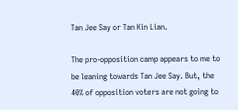Tan Jee Say or Tan Kin Lian.

The pro-opposition camp appears to me to be leaning towards Tan Jee Say. But, the 40% of opposition voters are not going to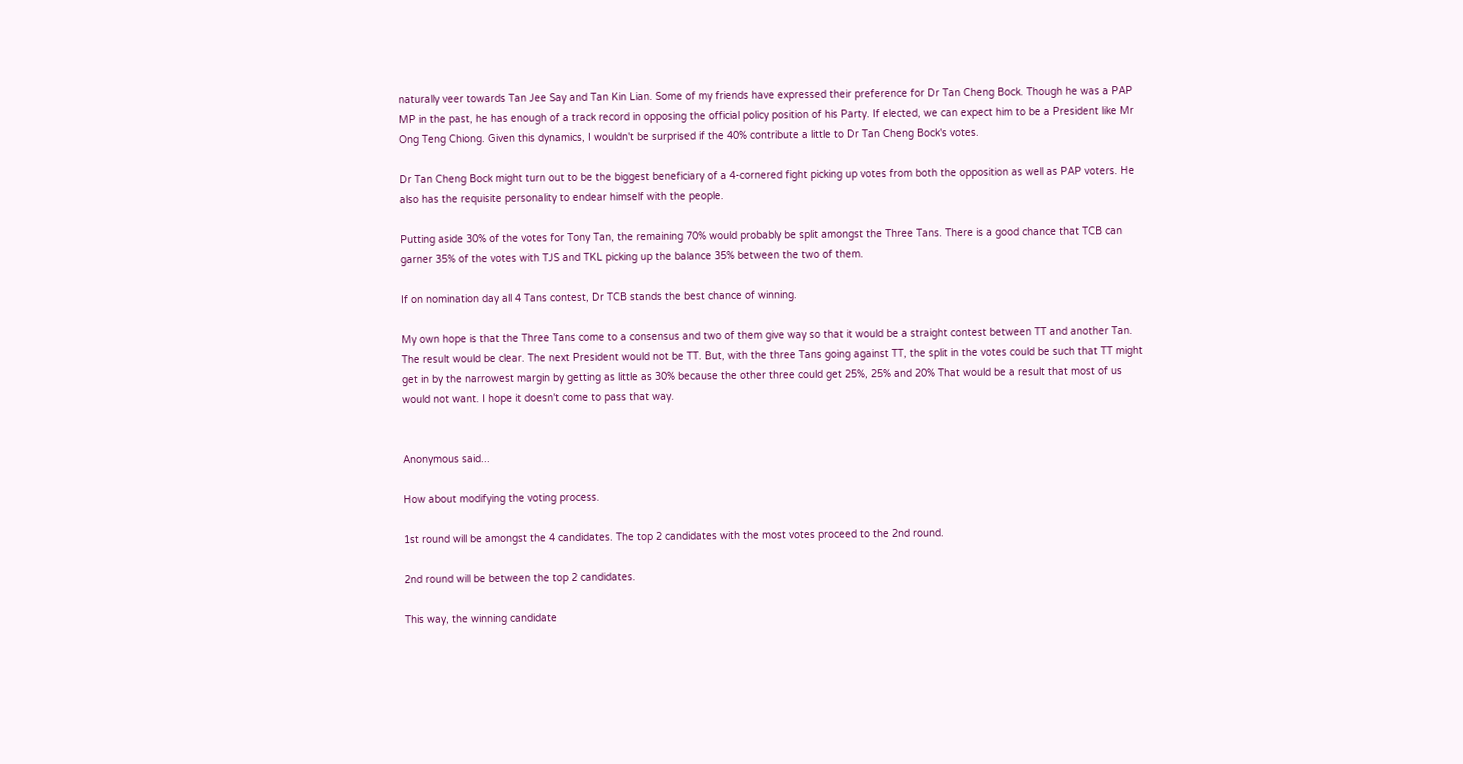naturally veer towards Tan Jee Say and Tan Kin Lian. Some of my friends have expressed their preference for Dr Tan Cheng Bock. Though he was a PAP MP in the past, he has enough of a track record in opposing the official policy position of his Party. If elected, we can expect him to be a President like Mr Ong Teng Chiong. Given this dynamics, I wouldn't be surprised if the 40% contribute a little to Dr Tan Cheng Bock's votes.

Dr Tan Cheng Bock might turn out to be the biggest beneficiary of a 4-cornered fight picking up votes from both the opposition as well as PAP voters. He also has the requisite personality to endear himself with the people.

Putting aside 30% of the votes for Tony Tan, the remaining 70% would probably be split amongst the Three Tans. There is a good chance that TCB can garner 35% of the votes with TJS and TKL picking up the balance 35% between the two of them.

If on nomination day all 4 Tans contest, Dr TCB stands the best chance of winning.

My own hope is that the Three Tans come to a consensus and two of them give way so that it would be a straight contest between TT and another Tan. The result would be clear. The next President would not be TT. But, with the three Tans going against TT, the split in the votes could be such that TT might get in by the narrowest margin by getting as little as 30% because the other three could get 25%, 25% and 20% That would be a result that most of us would not want. I hope it doesn't come to pass that way.


Anonymous said...

How about modifying the voting process.

1st round will be amongst the 4 candidates. The top 2 candidates with the most votes proceed to the 2nd round.

2nd round will be between the top 2 candidates.

This way, the winning candidate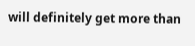will definitely get more than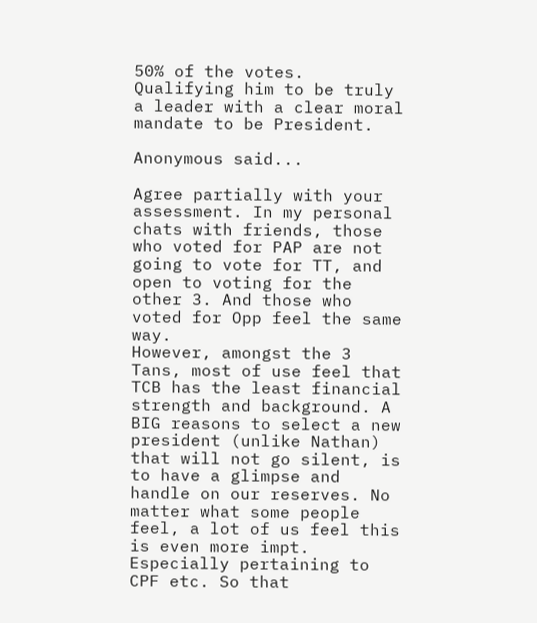50% of the votes. Qualifying him to be truly a leader with a clear moral mandate to be President.

Anonymous said...

Agree partially with your assessment. In my personal chats with friends, those who voted for PAP are not going to vote for TT, and open to voting for the other 3. And those who voted for Opp feel the same way.
However, amongst the 3 Tans, most of use feel that TCB has the least financial strength and background. A BIG reasons to select a new president (unlike Nathan) that will not go silent, is to have a glimpse and handle on our reserves. No matter what some people feel, a lot of us feel this is even more impt. Especially pertaining to CPF etc. So that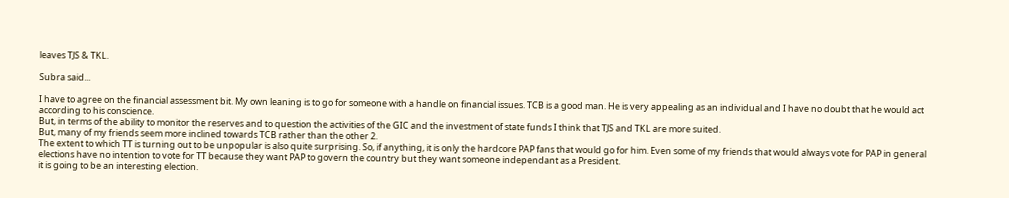leaves TJS & TKL.

Subra said...

I have to agree on the financial assessment bit. My own leaning is to go for someone with a handle on financial issues. TCB is a good man. He is very appealing as an individual and I have no doubt that he would act according to his conscience.
But, in terms of the ability to monitor the reserves and to question the activities of the GIC and the investment of state funds I think that TJS and TKL are more suited.
But, many of my friends seem more inclined towards TCB rather than the other 2.
The extent to which TT is turning out to be unpopular is also quite surprising. So, if anything, it is only the hardcore PAP fans that would go for him. Even some of my friends that would always vote for PAP in general elections have no intention to vote for TT because they want PAP to govern the country but they want someone independant as a President.
it is going to be an interesting election.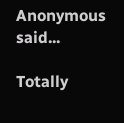Anonymous said...

Totally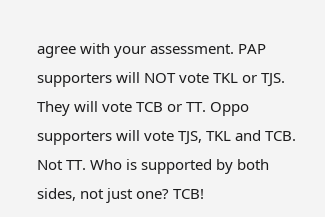agree with your assessment. PAP supporters will NOT vote TKL or TJS. They will vote TCB or TT. Oppo supporters will vote TJS, TKL and TCB. Not TT. Who is supported by both sides, not just one? TCB!